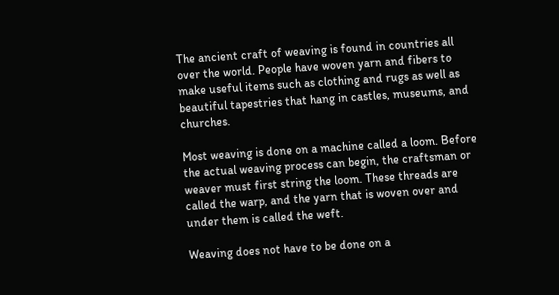The ancient craft of weaving is found in countries all over the world. People have woven yarn and fibers to make useful items such as clothing and rugs as well as beautiful tapestries that hang in castles, museums, and churches.

Most weaving is done on a machine called a loom. Before the actual weaving process can begin, the craftsman or weaver must first string the loom. These threads are called the warp, and the yarn that is woven over and under them is called the weft.

Weaving does not have to be done on a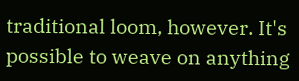traditional loom, however. It's possible to weave on anything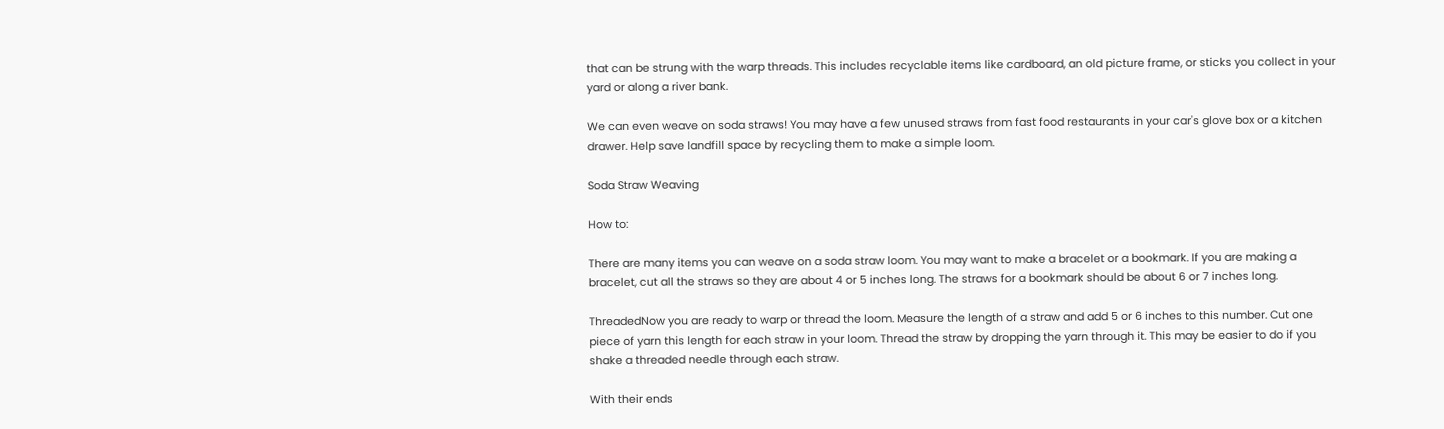that can be strung with the warp threads. This includes recyclable items like cardboard, an old picture frame, or sticks you collect in your yard or along a river bank.

We can even weave on soda straws! You may have a few unused straws from fast food restaurants in your car's glove box or a kitchen drawer. Help save landfill space by recycling them to make a simple loom.

Soda Straw Weaving

How to:

There are many items you can weave on a soda straw loom. You may want to make a bracelet or a bookmark. If you are making a bracelet, cut all the straws so they are about 4 or 5 inches long. The straws for a bookmark should be about 6 or 7 inches long.

ThreadedNow you are ready to warp or thread the loom. Measure the length of a straw and add 5 or 6 inches to this number. Cut one piece of yarn this length for each straw in your loom. Thread the straw by dropping the yarn through it. This may be easier to do if you shake a threaded needle through each straw.

With their ends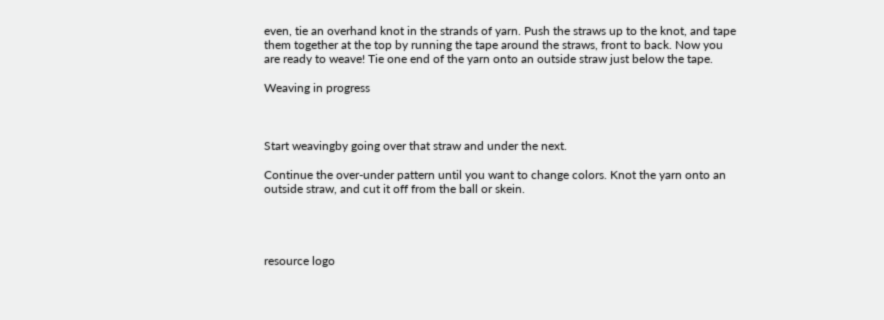even, tie an overhand knot in the strands of yarn. Push the straws up to the knot, and tape them together at the top by running the tape around the straws, front to back. Now you are ready to weave! Tie one end of the yarn onto an outside straw just below the tape.

Weaving in progress



Start weavingby going over that straw and under the next.

Continue the over-under pattern until you want to change colors. Knot the yarn onto an outside straw, and cut it off from the ball or skein.




resource logo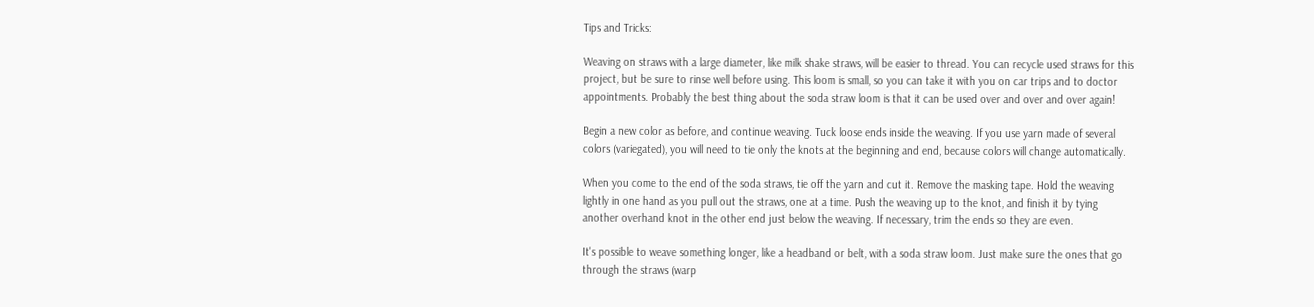Tips and Tricks:

Weaving on straws with a large diameter, like milk shake straws, will be easier to thread. You can recycle used straws for this project, but be sure to rinse well before using. This loom is small, so you can take it with you on car trips and to doctor appointments. Probably the best thing about the soda straw loom is that it can be used over and over and over again!

Begin a new color as before, and continue weaving. Tuck loose ends inside the weaving. If you use yarn made of several colors (variegated), you will need to tie only the knots at the beginning and end, because colors will change automatically.

When you come to the end of the soda straws, tie off the yarn and cut it. Remove the masking tape. Hold the weaving lightly in one hand as you pull out the straws, one at a time. Push the weaving up to the knot, and finish it by tying another overhand knot in the other end just below the weaving. If necessary, trim the ends so they are even.

It's possible to weave something longer, like a headband or belt, with a soda straw loom. Just make sure the ones that go through the straws (warp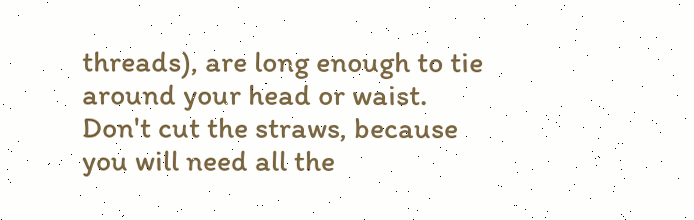threads), are long enough to tie around your head or waist. Don't cut the straws, because you will need all the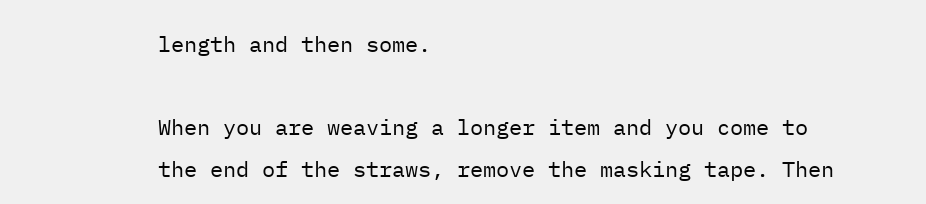length and then some.

When you are weaving a longer item and you come to the end of the straws, remove the masking tape. Then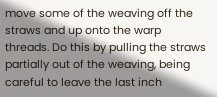move some of the weaving off the straws and up onto the warp threads. Do this by pulling the straws partially out of the weaving, being careful to leave the last inch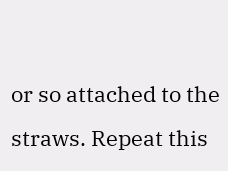or so attached to the straws. Repeat this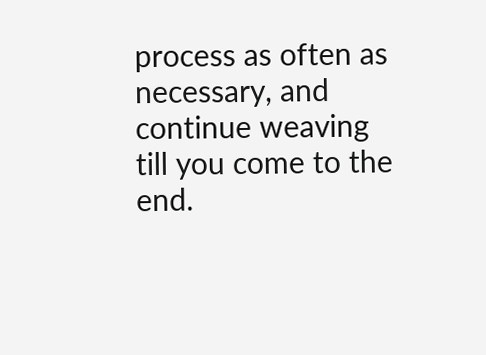process as often as necessary, and continue weaving till you come to the end.